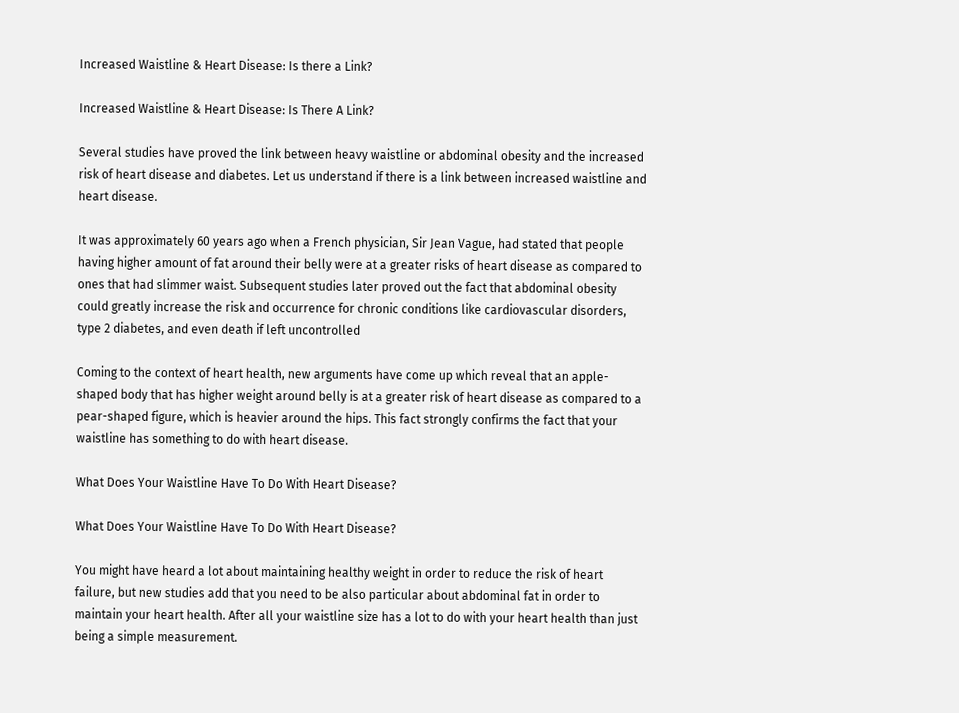Increased Waistline & Heart Disease: Is there a Link?

Increased Waistline & Heart Disease: Is There A Link?

Several studies have proved the link between heavy waistline or abdominal obesity and the increased risk of heart disease and diabetes. Let us understand if there is a link between increased waistline and heart disease.

It was approximately 60 years ago when a French physician, Sir Jean Vague, had stated that people having higher amount of fat around their belly were at a greater risks of heart disease as compared to ones that had slimmer waist. Subsequent studies later proved out the fact that abdominal obesity could greatly increase the risk and occurrence for chronic conditions like cardiovascular disorders, type 2 diabetes, and even death if left uncontrolled

Coming to the context of heart health, new arguments have come up which reveal that an apple-shaped body that has higher weight around belly is at a greater risk of heart disease as compared to a pear-shaped figure, which is heavier around the hips. This fact strongly confirms the fact that your waistline has something to do with heart disease.

What Does Your Waistline Have To Do With Heart Disease?

What Does Your Waistline Have To Do With Heart Disease?

You might have heard a lot about maintaining healthy weight in order to reduce the risk of heart failure, but new studies add that you need to be also particular about abdominal fat in order to maintain your heart health. After all your waistline size has a lot to do with your heart health than just being a simple measurement.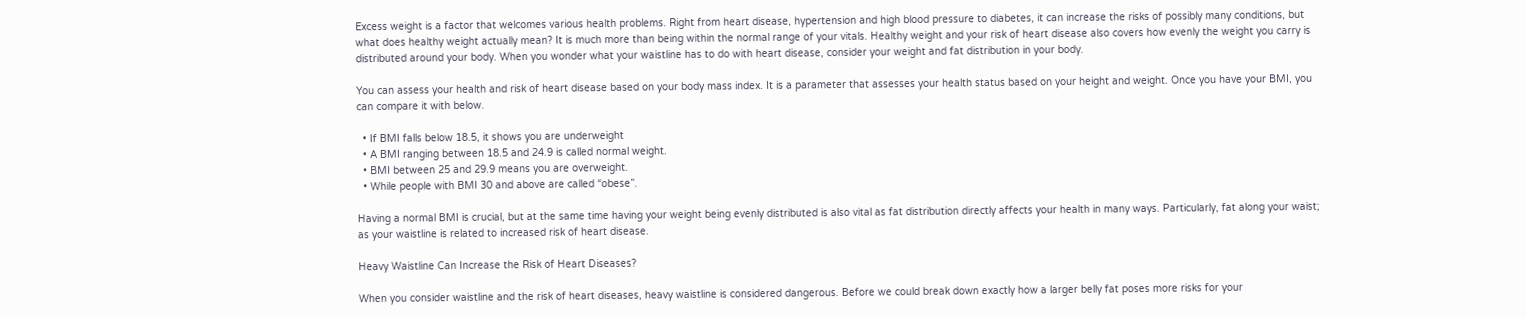Excess weight is a factor that welcomes various health problems. Right from heart disease, hypertension and high blood pressure to diabetes, it can increase the risks of possibly many conditions, but what does healthy weight actually mean? It is much more than being within the normal range of your vitals. Healthy weight and your risk of heart disease also covers how evenly the weight you carry is distributed around your body. When you wonder what your waistline has to do with heart disease, consider your weight and fat distribution in your body.

You can assess your health and risk of heart disease based on your body mass index. It is a parameter that assesses your health status based on your height and weight. Once you have your BMI, you can compare it with below.

  • If BMI falls below 18.5, it shows you are underweight
  • A BMI ranging between 18.5 and 24.9 is called normal weight.
  • BMI between 25 and 29.9 means you are overweight.
  • While people with BMI 30 and above are called “obese”.

Having a normal BMI is crucial, but at the same time having your weight being evenly distributed is also vital as fat distribution directly affects your health in many ways. Particularly, fat along your waist; as your waistline is related to increased risk of heart disease.

Heavy Waistline Can Increase the Risk of Heart Diseases?

When you consider waistline and the risk of heart diseases, heavy waistline is considered dangerous. Before we could break down exactly how a larger belly fat poses more risks for your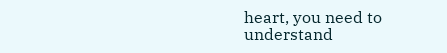heart, you need to understand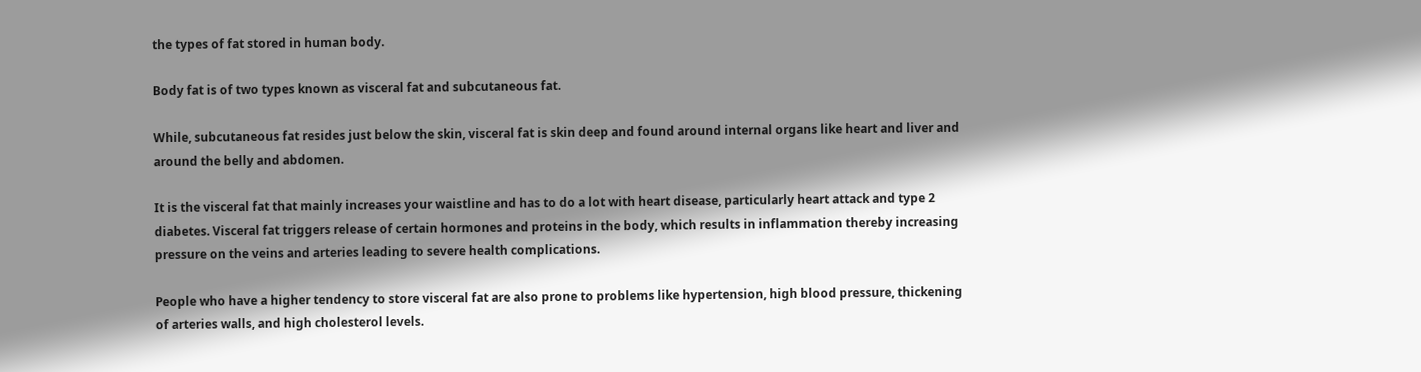the types of fat stored in human body.

Body fat is of two types known as visceral fat and subcutaneous fat.

While, subcutaneous fat resides just below the skin, visceral fat is skin deep and found around internal organs like heart and liver and around the belly and abdomen.

It is the visceral fat that mainly increases your waistline and has to do a lot with heart disease, particularly heart attack and type 2 diabetes. Visceral fat triggers release of certain hormones and proteins in the body, which results in inflammation thereby increasing pressure on the veins and arteries leading to severe health complications.

People who have a higher tendency to store visceral fat are also prone to problems like hypertension, high blood pressure, thickening of arteries walls, and high cholesterol levels.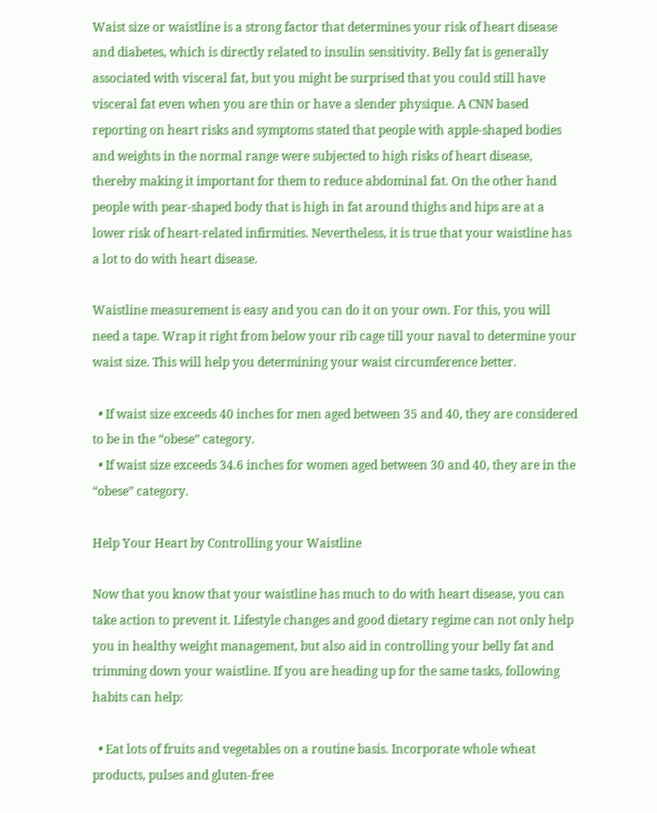Waist size or waistline is a strong factor that determines your risk of heart disease and diabetes, which is directly related to insulin sensitivity. Belly fat is generally associated with visceral fat, but you might be surprised that you could still have visceral fat even when you are thin or have a slender physique. A CNN based reporting on heart risks and symptoms stated that people with apple-shaped bodies and weights in the normal range were subjected to high risks of heart disease, thereby making it important for them to reduce abdominal fat. On the other hand people with pear-shaped body that is high in fat around thighs and hips are at a lower risk of heart-related infirmities. Nevertheless, it is true that your waistline has a lot to do with heart disease.

Waistline measurement is easy and you can do it on your own. For this, you will need a tape. Wrap it right from below your rib cage till your naval to determine your waist size. This will help you determining your waist circumference better.

  • If waist size exceeds 40 inches for men aged between 35 and 40, they are considered to be in the “obese” category.
  • If waist size exceeds 34.6 inches for women aged between 30 and 40, they are in the “obese” category.

Help Your Heart by Controlling your Waistline

Now that you know that your waistline has much to do with heart disease, you can take action to prevent it. Lifestyle changes and good dietary regime can not only help you in healthy weight management, but also aid in controlling your belly fat and trimming down your waistline. If you are heading up for the same tasks, following habits can help:

  • Eat lots of fruits and vegetables on a routine basis. Incorporate whole wheat products, pulses and gluten-free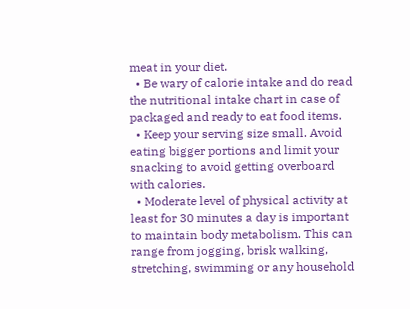meat in your diet.
  • Be wary of calorie intake and do read the nutritional intake chart in case of packaged and ready to eat food items.
  • Keep your serving size small. Avoid eating bigger portions and limit your snacking to avoid getting overboard with calories.
  • Moderate level of physical activity at least for 30 minutes a day is important to maintain body metabolism. This can range from jogging, brisk walking, stretching, swimming or any household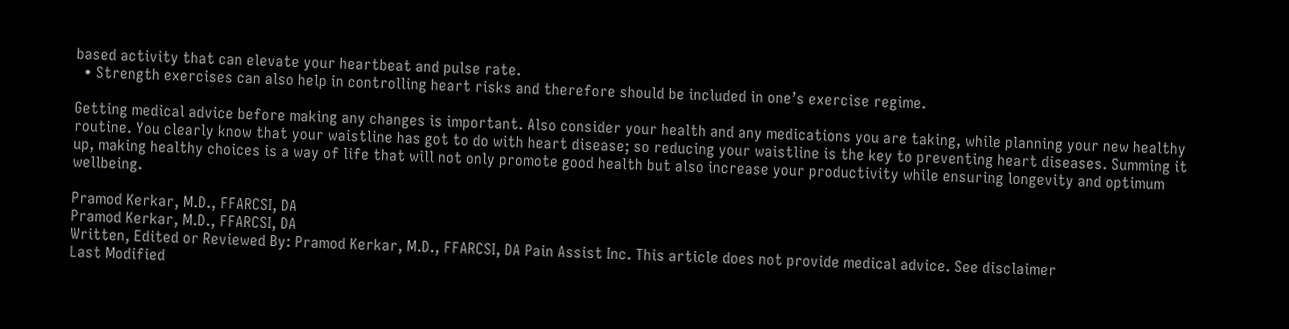based activity that can elevate your heartbeat and pulse rate.
  • Strength exercises can also help in controlling heart risks and therefore should be included in one’s exercise regime.

Getting medical advice before making any changes is important. Also consider your health and any medications you are taking, while planning your new healthy routine. You clearly know that your waistline has got to do with heart disease; so reducing your waistline is the key to preventing heart diseases. Summing it up, making healthy choices is a way of life that will not only promote good health but also increase your productivity while ensuring longevity and optimum wellbeing.

Pramod Kerkar, M.D., FFARCSI, DA
Pramod Kerkar, M.D., FFARCSI, DA
Written, Edited or Reviewed By: Pramod Kerkar, M.D., FFARCSI, DA Pain Assist Inc. This article does not provide medical advice. See disclaimer
Last Modified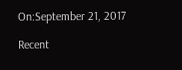On:September 21, 2017

Recent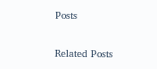Posts

Related Posts